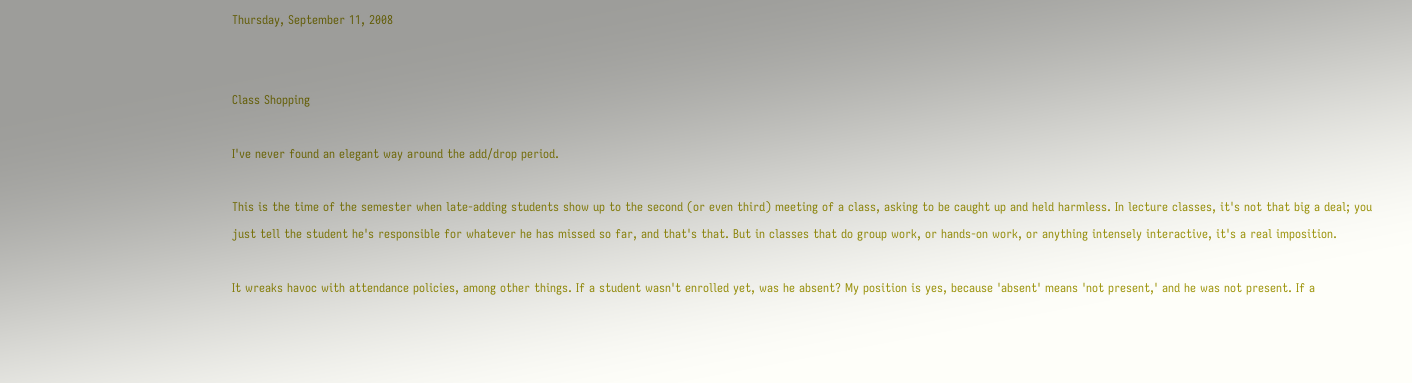Thursday, September 11, 2008


Class Shopping

I've never found an elegant way around the add/drop period.

This is the time of the semester when late-adding students show up to the second (or even third) meeting of a class, asking to be caught up and held harmless. In lecture classes, it's not that big a deal; you just tell the student he's responsible for whatever he has missed so far, and that's that. But in classes that do group work, or hands-on work, or anything intensely interactive, it's a real imposition.

It wreaks havoc with attendance policies, among other things. If a student wasn't enrolled yet, was he absent? My position is yes, because 'absent' means 'not present,' and he was not present. If a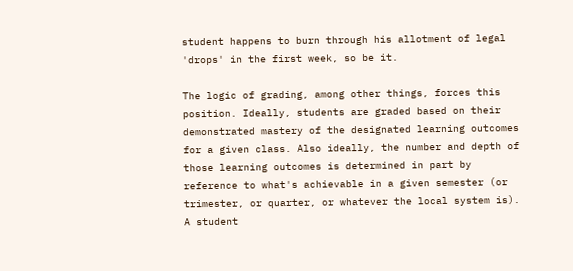student happens to burn through his allotment of legal 'drops' in the first week, so be it.

The logic of grading, among other things, forces this position. Ideally, students are graded based on their demonstrated mastery of the designated learning outcomes for a given class. Also ideally, the number and depth of those learning outcomes is determined in part by reference to what's achievable in a given semester (or trimester, or quarter, or whatever the local system is). A student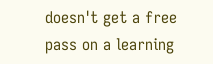doesn't get a free pass on a learning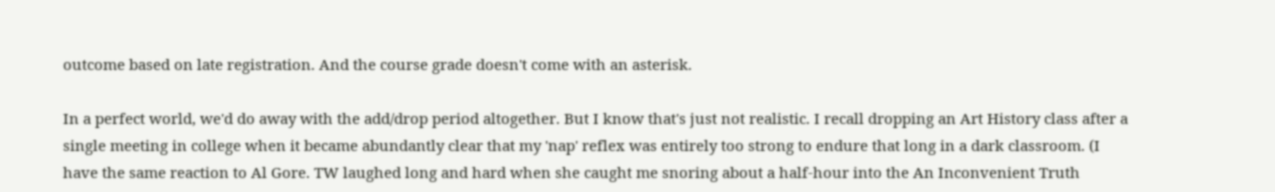outcome based on late registration. And the course grade doesn't come with an asterisk.

In a perfect world, we'd do away with the add/drop period altogether. But I know that's just not realistic. I recall dropping an Art History class after a single meeting in college when it became abundantly clear that my 'nap' reflex was entirely too strong to endure that long in a dark classroom. (I have the same reaction to Al Gore. TW laughed long and hard when she caught me snoring about a half-hour into the An Inconvenient Truth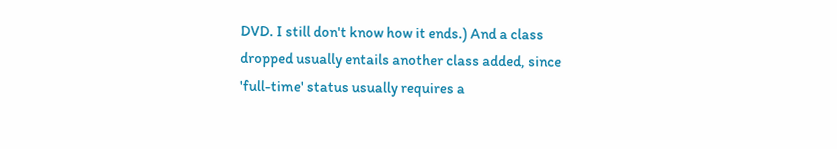DVD. I still don't know how it ends.) And a class dropped usually entails another class added, since 'full-time' status usually requires a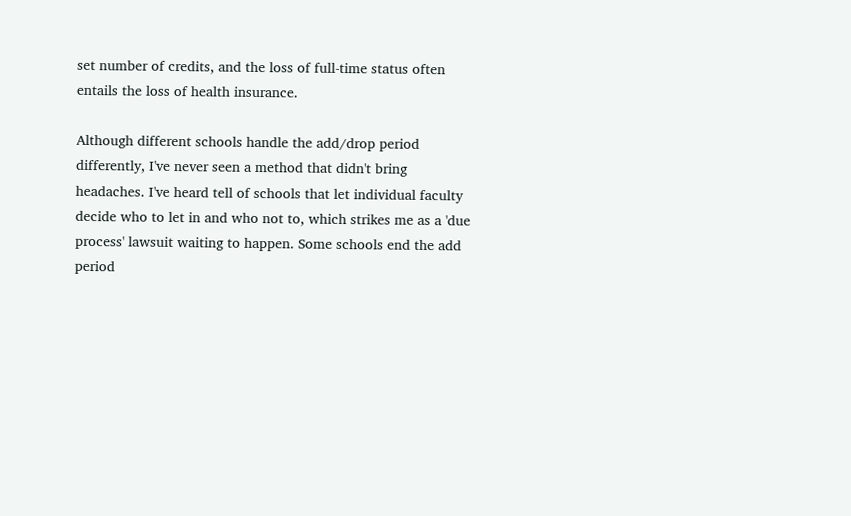set number of credits, and the loss of full-time status often entails the loss of health insurance.

Although different schools handle the add/drop period differently, I've never seen a method that didn't bring headaches. I've heard tell of schools that let individual faculty decide who to let in and who not to, which strikes me as a 'due process' lawsuit waiting to happen. Some schools end the add period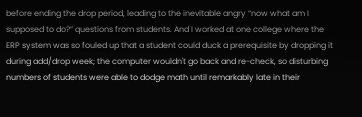before ending the drop period, leading to the inevitable angry “now what am I supposed to do?” questions from students. And I worked at one college where the ERP system was so fouled up that a student could duck a prerequisite by dropping it during add/drop week; the computer wouldn't go back and re-check, so disturbing numbers of students were able to dodge math until remarkably late in their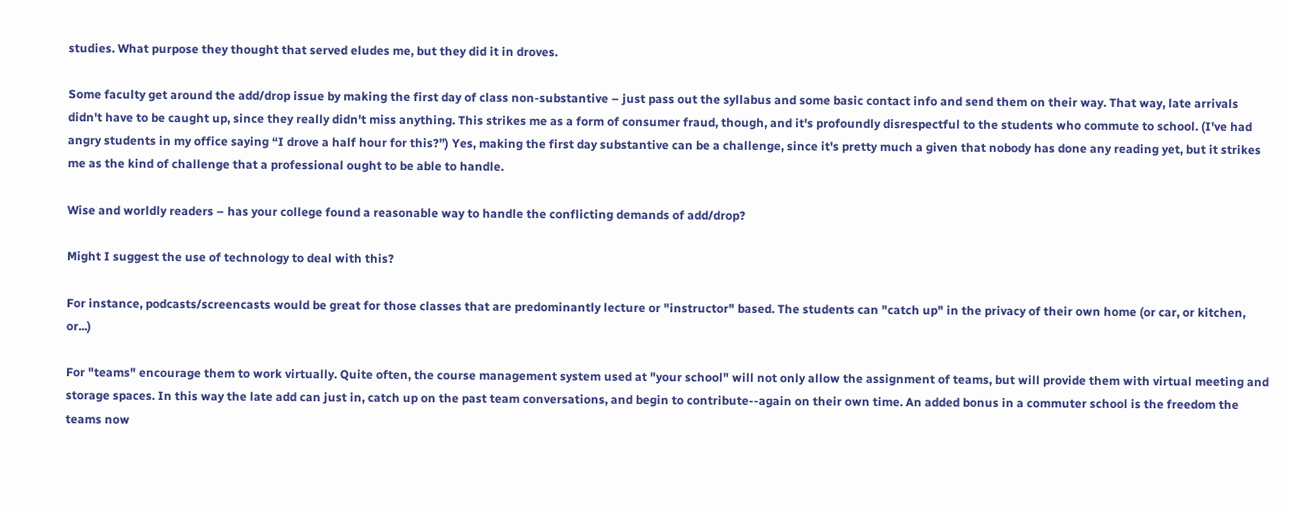studies. What purpose they thought that served eludes me, but they did it in droves.

Some faculty get around the add/drop issue by making the first day of class non-substantive – just pass out the syllabus and some basic contact info and send them on their way. That way, late arrivals didn't have to be caught up, since they really didn't miss anything. This strikes me as a form of consumer fraud, though, and it's profoundly disrespectful to the students who commute to school. (I've had angry students in my office saying “I drove a half hour for this?”) Yes, making the first day substantive can be a challenge, since it's pretty much a given that nobody has done any reading yet, but it strikes me as the kind of challenge that a professional ought to be able to handle.

Wise and worldly readers – has your college found a reasonable way to handle the conflicting demands of add/drop?

Might I suggest the use of technology to deal with this?

For instance, podcasts/screencasts would be great for those classes that are predominantly lecture or "instructor" based. The students can "catch up" in the privacy of their own home (or car, or kitchen, or...)

For "teams" encourage them to work virtually. Quite often, the course management system used at "your school" will not only allow the assignment of teams, but will provide them with virtual meeting and storage spaces. In this way the late add can just in, catch up on the past team conversations, and begin to contribute--again on their own time. An added bonus in a commuter school is the freedom the teams now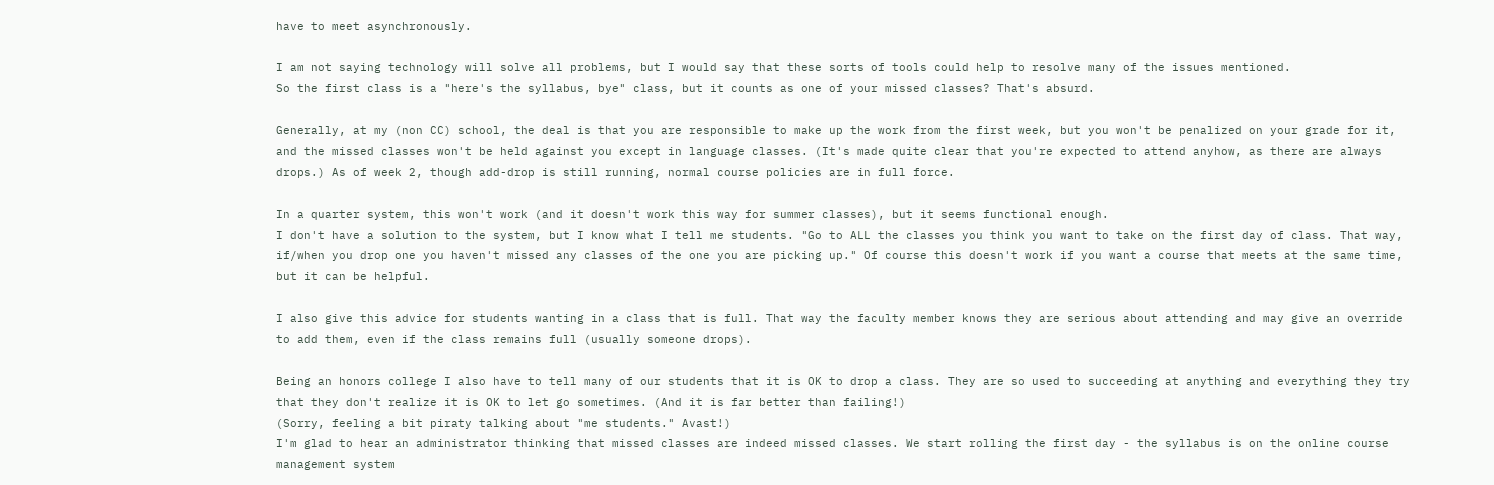have to meet asynchronously.

I am not saying technology will solve all problems, but I would say that these sorts of tools could help to resolve many of the issues mentioned.
So the first class is a "here's the syllabus, bye" class, but it counts as one of your missed classes? That's absurd.

Generally, at my (non CC) school, the deal is that you are responsible to make up the work from the first week, but you won't be penalized on your grade for it, and the missed classes won't be held against you except in language classes. (It's made quite clear that you're expected to attend anyhow, as there are always drops.) As of week 2, though add-drop is still running, normal course policies are in full force.

In a quarter system, this won't work (and it doesn't work this way for summer classes), but it seems functional enough.
I don't have a solution to the system, but I know what I tell me students. "Go to ALL the classes you think you want to take on the first day of class. That way, if/when you drop one you haven't missed any classes of the one you are picking up." Of course this doesn't work if you want a course that meets at the same time, but it can be helpful.

I also give this advice for students wanting in a class that is full. That way the faculty member knows they are serious about attending and may give an override to add them, even if the class remains full (usually someone drops).

Being an honors college I also have to tell many of our students that it is OK to drop a class. They are so used to succeeding at anything and everything they try that they don't realize it is OK to let go sometimes. (And it is far better than failing!)
(Sorry, feeling a bit piraty talking about "me students." Avast!)
I'm glad to hear an administrator thinking that missed classes are indeed missed classes. We start rolling the first day - the syllabus is on the online course management system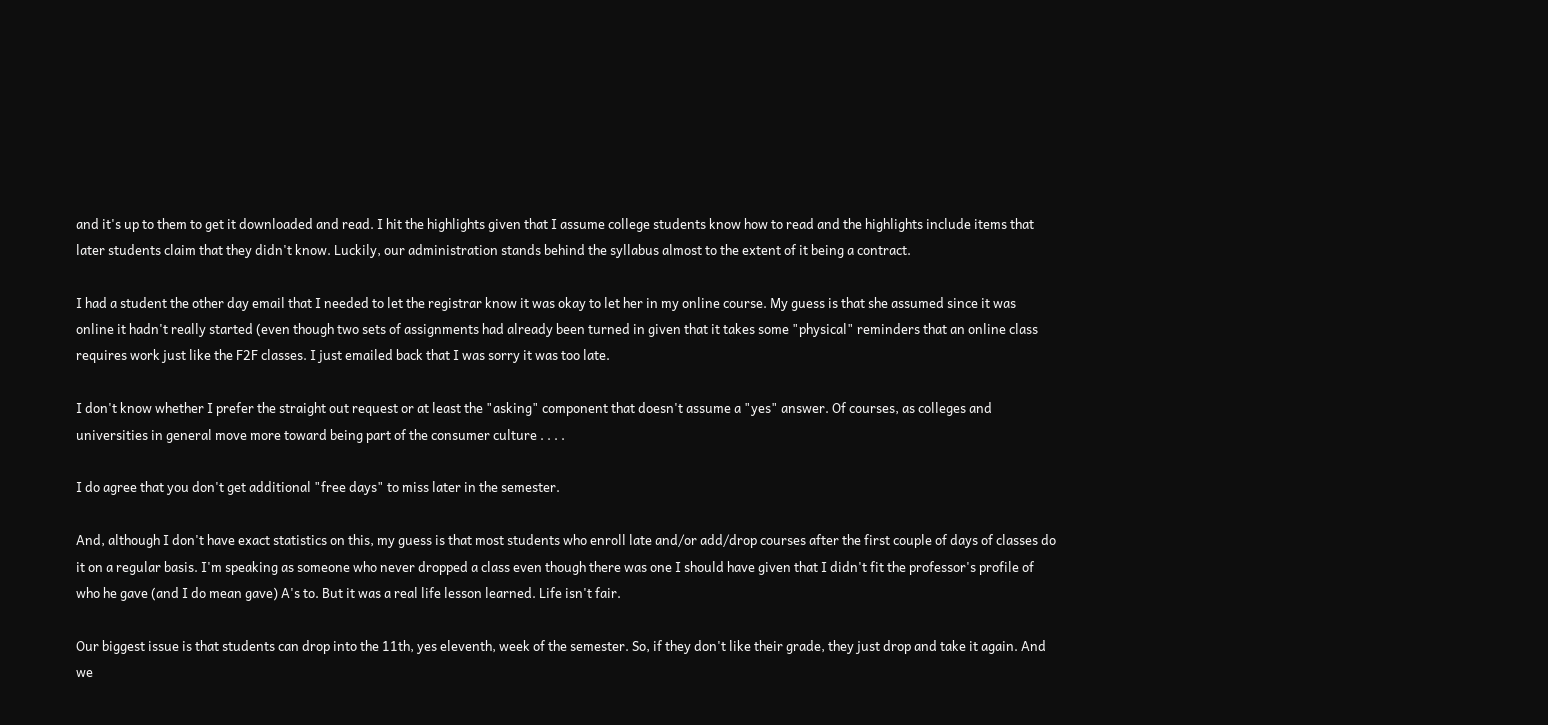and it's up to them to get it downloaded and read. I hit the highlights given that I assume college students know how to read and the highlights include items that later students claim that they didn't know. Luckily, our administration stands behind the syllabus almost to the extent of it being a contract.

I had a student the other day email that I needed to let the registrar know it was okay to let her in my online course. My guess is that she assumed since it was online it hadn't really started (even though two sets of assignments had already been turned in given that it takes some "physical" reminders that an online class requires work just like the F2F classes. I just emailed back that I was sorry it was too late.

I don't know whether I prefer the straight out request or at least the "asking" component that doesn't assume a "yes" answer. Of courses, as colleges and universities in general move more toward being part of the consumer culture . . . .

I do agree that you don't get additional "free days" to miss later in the semester.

And, although I don't have exact statistics on this, my guess is that most students who enroll late and/or add/drop courses after the first couple of days of classes do it on a regular basis. I'm speaking as someone who never dropped a class even though there was one I should have given that I didn't fit the professor's profile of who he gave (and I do mean gave) A's to. But it was a real life lesson learned. Life isn't fair.

Our biggest issue is that students can drop into the 11th, yes eleventh, week of the semester. So, if they don't like their grade, they just drop and take it again. And we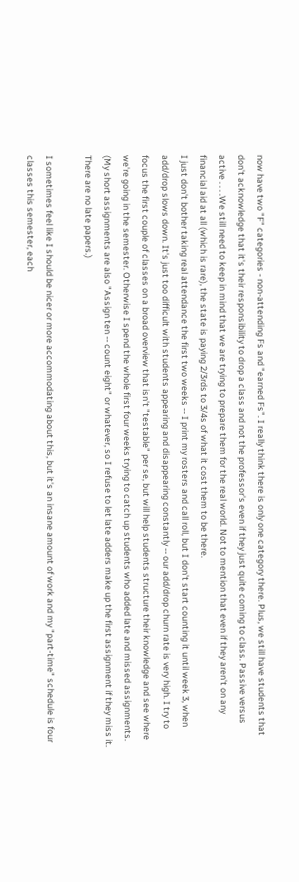now have two "F" categories - non-attending Fs and "earned Fs". I really think there is only one category there. Plus, we still have students that don't acknowledge that it's their responsibility to drop a class and not the professor's even if they just quite coming to class. Passive versus active . . . .We still need to keep in mind that we are trying to prepare them for the real world. Not to mention that even if they aren't on any financial aid at all (which is rare), the state is paying 2/3rds to 3/4s of what it cost them to be there.
I just don't bother taking real attendance the first two weeks -- I print my rosters and call roll, but I don't start counting it until week 3, when add/drop slows down. It's just too difficult with students appearing and disappearing constantly -- our add/drop churn rate is very high. I try to focus the first couple of classes on a broad overview that isn't "testable" per se, but will help students structure their knowledge and see where we're going in the semester. Otherwise I spend the whole first four weeks trying to catch up students who added late and missed assignments. (My short assignments are also "Assign ten -- count eight" or whatever, so I refuse to let late adders make up the first assignment if they miss it. There are no late papers.)

I sometimes feel like I should be nicer or more accommodating about this, but it's an insane amount of work and my "part-time" schedule is four classes this semester, each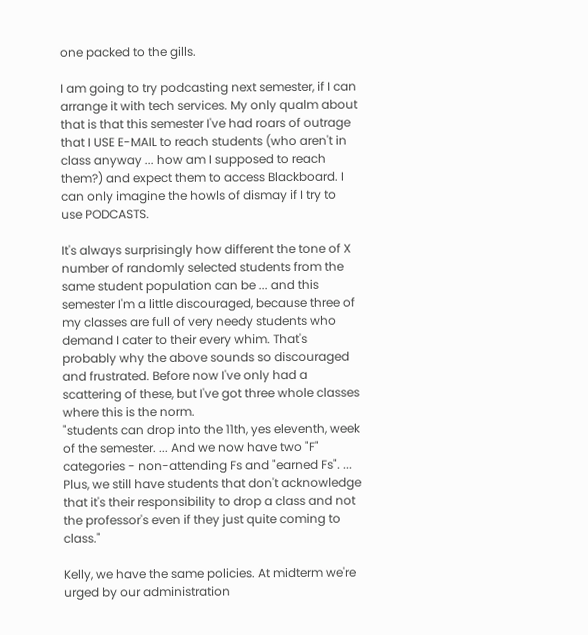one packed to the gills.

I am going to try podcasting next semester, if I can arrange it with tech services. My only qualm about that is that this semester I've had roars of outrage that I USE E-MAIL to reach students (who aren't in class anyway ... how am I supposed to reach them?) and expect them to access Blackboard. I can only imagine the howls of dismay if I try to use PODCASTS.

It's always surprisingly how different the tone of X number of randomly selected students from the same student population can be ... and this semester I'm a little discouraged, because three of my classes are full of very needy students who demand I cater to their every whim. That's probably why the above sounds so discouraged and frustrated. Before now I've only had a scattering of these, but I've got three whole classes where this is the norm.
"students can drop into the 11th, yes eleventh, week of the semester. ... And we now have two "F" categories - non-attending Fs and "earned Fs". ... Plus, we still have students that don't acknowledge that it's their responsibility to drop a class and not the professor's even if they just quite coming to class."

Kelly, we have the same policies. At midterm we're urged by our administration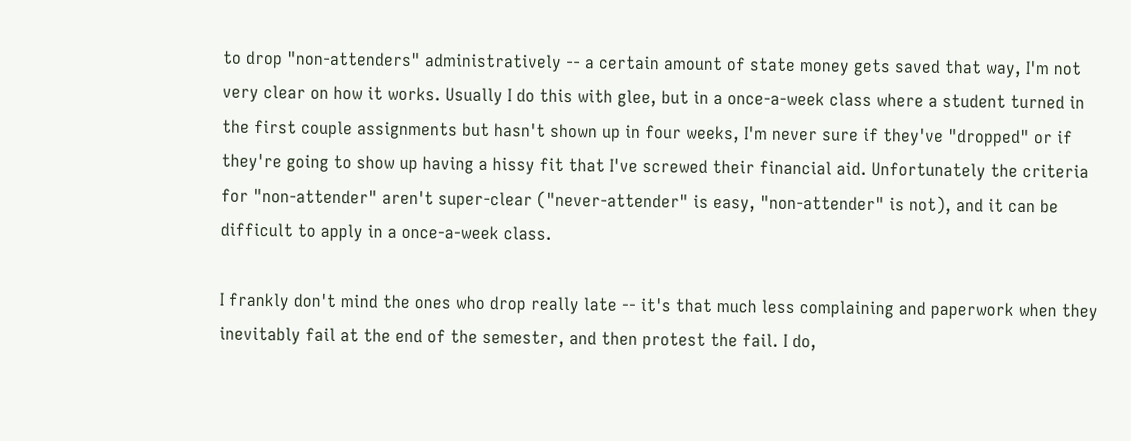to drop "non-attenders" administratively -- a certain amount of state money gets saved that way, I'm not very clear on how it works. Usually I do this with glee, but in a once-a-week class where a student turned in the first couple assignments but hasn't shown up in four weeks, I'm never sure if they've "dropped" or if they're going to show up having a hissy fit that I've screwed their financial aid. Unfortunately the criteria for "non-attender" aren't super-clear ("never-attender" is easy, "non-attender" is not), and it can be difficult to apply in a once-a-week class.

I frankly don't mind the ones who drop really late -- it's that much less complaining and paperwork when they inevitably fail at the end of the semester, and then protest the fail. I do,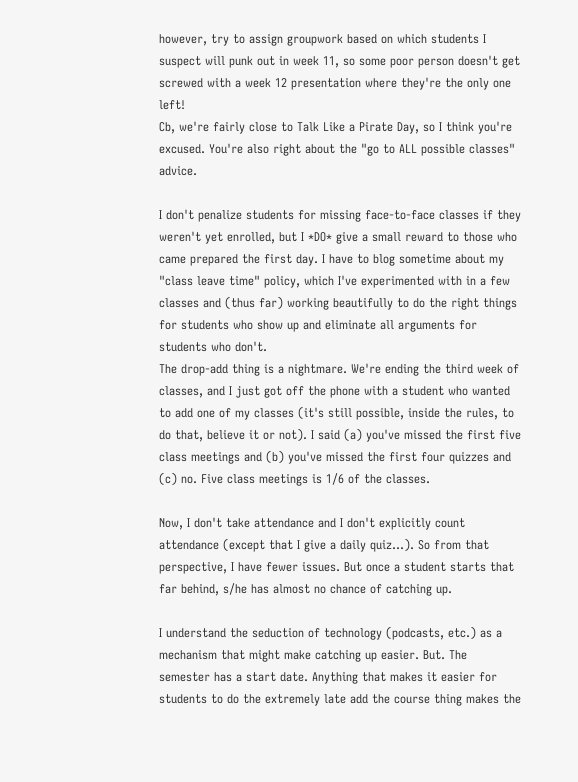however, try to assign groupwork based on which students I suspect will punk out in week 11, so some poor person doesn't get screwed with a week 12 presentation where they're the only one left!
Cb, we're fairly close to Talk Like a Pirate Day, so I think you're excused. You're also right about the "go to ALL possible classes" advice.

I don't penalize students for missing face-to-face classes if they weren't yet enrolled, but I *DO* give a small reward to those who came prepared the first day. I have to blog sometime about my "class leave time" policy, which I've experimented with in a few classes and (thus far) working beautifully to do the right things for students who show up and eliminate all arguments for students who don't.
The drop-add thing is a nightmare. We're ending the third week of classes, and I just got off the phone with a student who wanted to add one of my classes (it's still possible, inside the rules, to do that, believe it or not). I said (a) you've missed the first five class meetings and (b) you've missed the first four quizzes and (c) no. Five class meetings is 1/6 of the classes.

Now, I don't take attendance and I don't explicitly count attendance (except that I give a daily quiz...). So from that perspective, I have fewer issues. But once a student starts that far behind, s/he has almost no chance of catching up.

I understand the seduction of technology (podcasts, etc.) as a mechanism that might make catching up easier. But. The semester has a start date. Anything that makes it easier for students to do the extremely late add the course thing makes the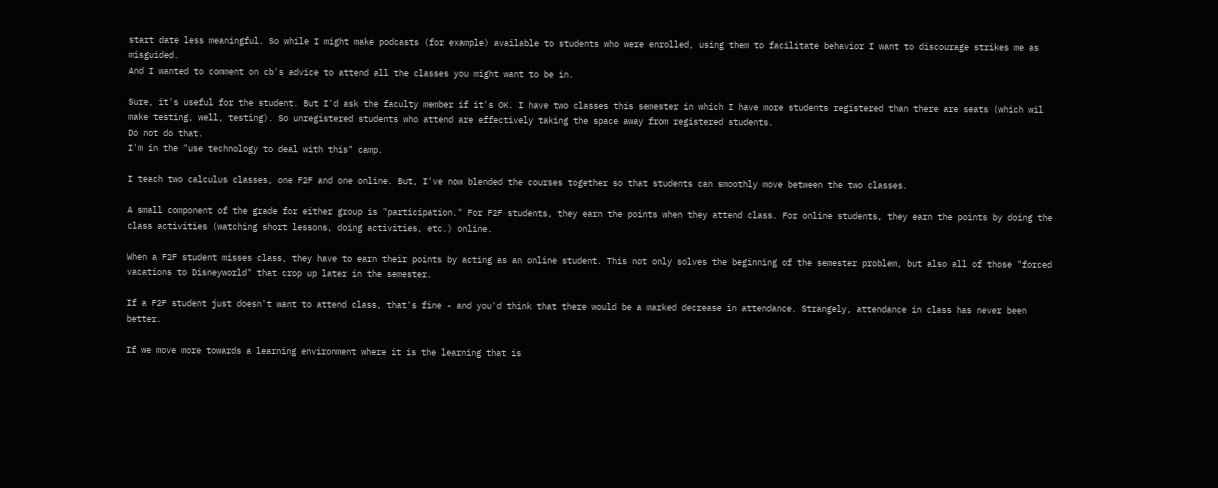start date less meaningful. So while I might make podcasts (for example) available to students who were enrolled, using them to facilitate behavior I want to discourage strikes me as misguided.
And I wanted to comment on cb's advice to attend all the classes you might want to be in.

Sure, it's useful for the student. But I'd ask the faculty member if it's OK. I have two classes this semester in which I have more students registered than there are seats (which wil make testing, well, testing). So unregistered students who attend are effectively taking the space away from registered students.
Do not do that.
I'm in the "use technology to deal with this" camp.

I teach two calculus classes, one F2F and one online. But, I've now blended the courses together so that students can smoothly move between the two classes.

A small component of the grade for either group is "participation." For F2F students, they earn the points when they attend class. For online students, they earn the points by doing the class activities (watching short lessons, doing activities, etc.) online.

When a F2F student misses class, they have to earn their points by acting as an online student. This not only solves the beginning of the semester problem, but also all of those "forced vacations to Disneyworld" that crop up later in the semester.

If a F2F student just doesn't want to attend class, that's fine - and you'd think that there would be a marked decrease in attendance. Strangely, attendance in class has never been better.

If we move more towards a learning environment where it is the learning that is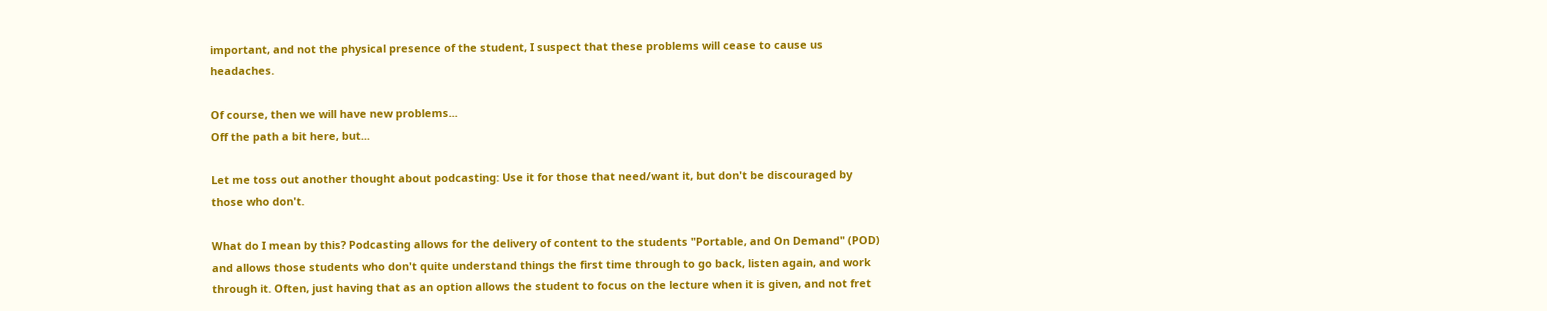important, and not the physical presence of the student, I suspect that these problems will cease to cause us headaches.

Of course, then we will have new problems...
Off the path a bit here, but...

Let me toss out another thought about podcasting: Use it for those that need/want it, but don't be discouraged by those who don't.

What do I mean by this? Podcasting allows for the delivery of content to the students "Portable, and On Demand" (POD) and allows those students who don't quite understand things the first time through to go back, listen again, and work through it. Often, just having that as an option allows the student to focus on the lecture when it is given, and not fret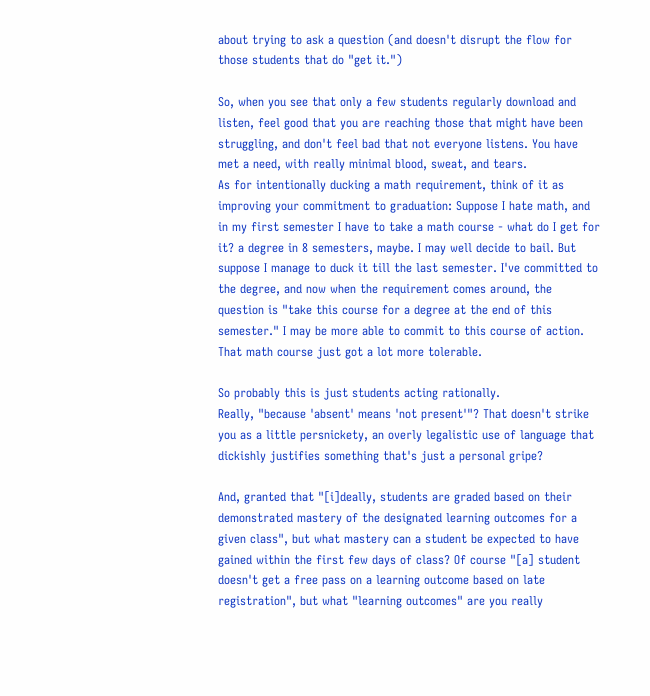about trying to ask a question (and doesn't disrupt the flow for those students that do "get it.")

So, when you see that only a few students regularly download and listen, feel good that you are reaching those that might have been struggling, and don't feel bad that not everyone listens. You have met a need, with really minimal blood, sweat, and tears.
As for intentionally ducking a math requirement, think of it as improving your commitment to graduation: Suppose I hate math, and in my first semester I have to take a math course - what do I get for it? a degree in 8 semesters, maybe. I may well decide to bail. But suppose I manage to duck it till the last semester. I've committed to the degree, and now when the requirement comes around, the question is "take this course for a degree at the end of this semester." I may be more able to commit to this course of action. That math course just got a lot more tolerable.

So probably this is just students acting rationally.
Really, "because 'absent' means 'not present'"? That doesn't strike you as a little persnickety, an overly legalistic use of language that dickishly justifies something that's just a personal gripe?

And, granted that "[i]deally, students are graded based on their demonstrated mastery of the designated learning outcomes for a given class", but what mastery can a student be expected to have gained within the first few days of class? Of course "[a] student doesn't get a free pass on a learning outcome based on late registration", but what "learning outcomes" are you really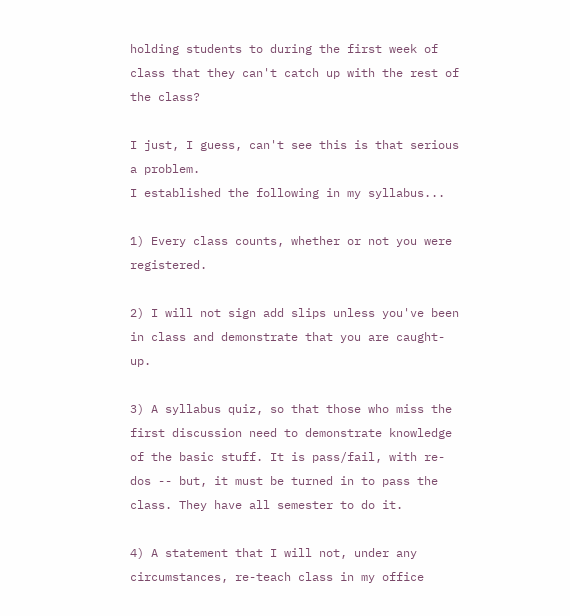holding students to during the first week of class that they can't catch up with the rest of the class?

I just, I guess, can't see this is that serious a problem.
I established the following in my syllabus...

1) Every class counts, whether or not you were registered.

2) I will not sign add slips unless you've been in class and demonstrate that you are caught-up.

3) A syllabus quiz, so that those who miss the first discussion need to demonstrate knowledge of the basic stuff. It is pass/fail, with re-dos -- but, it must be turned in to pass the class. They have all semester to do it.

4) A statement that I will not, under any circumstances, re-teach class in my office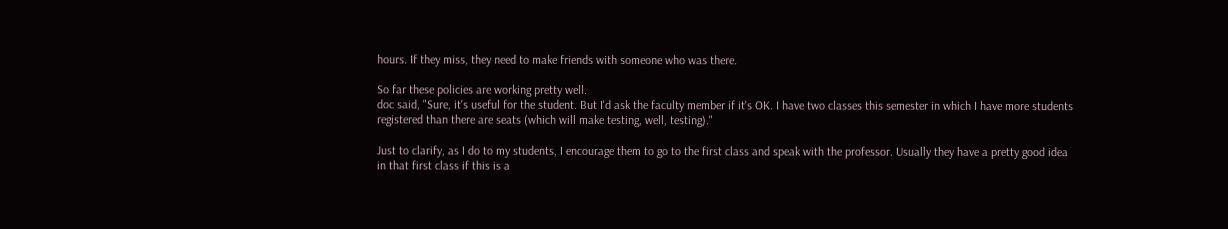hours. If they miss, they need to make friends with someone who was there.

So far these policies are working pretty well.
doc said, "Sure, it's useful for the student. But I'd ask the faculty member if it's OK. I have two classes this semester in which I have more students registered than there are seats (which will make testing, well, testing)."

Just to clarify, as I do to my students, I encourage them to go to the first class and speak with the professor. Usually they have a pretty good idea in that first class if this is a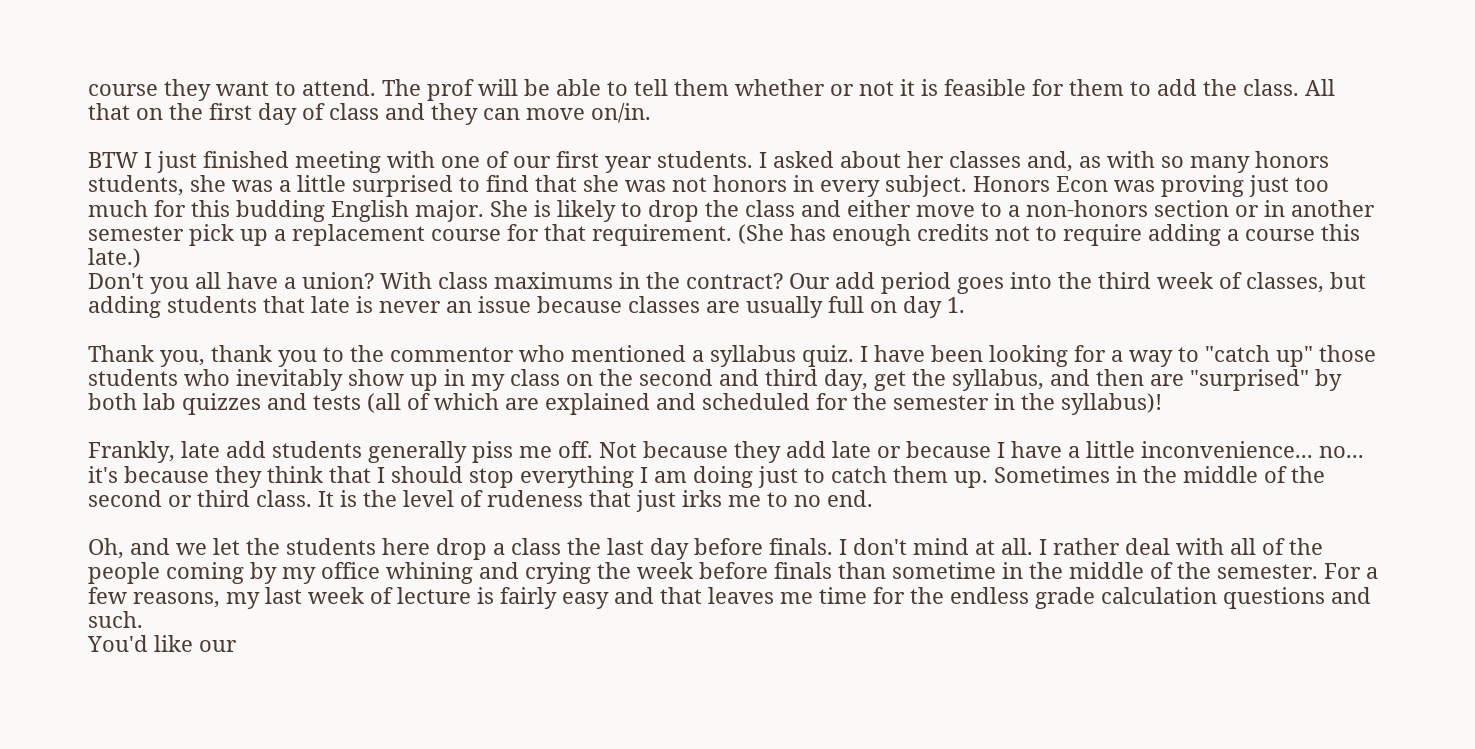course they want to attend. The prof will be able to tell them whether or not it is feasible for them to add the class. All that on the first day of class and they can move on/in.

BTW I just finished meeting with one of our first year students. I asked about her classes and, as with so many honors students, she was a little surprised to find that she was not honors in every subject. Honors Econ was proving just too much for this budding English major. She is likely to drop the class and either move to a non-honors section or in another semester pick up a replacement course for that requirement. (She has enough credits not to require adding a course this late.)
Don't you all have a union? With class maximums in the contract? Our add period goes into the third week of classes, but adding students that late is never an issue because classes are usually full on day 1.

Thank you, thank you to the commentor who mentioned a syllabus quiz. I have been looking for a way to "catch up" those students who inevitably show up in my class on the second and third day, get the syllabus, and then are "surprised" by both lab quizzes and tests (all of which are explained and scheduled for the semester in the syllabus)!

Frankly, late add students generally piss me off. Not because they add late or because I have a little inconvenience... no... it's because they think that I should stop everything I am doing just to catch them up. Sometimes in the middle of the second or third class. It is the level of rudeness that just irks me to no end.

Oh, and we let the students here drop a class the last day before finals. I don't mind at all. I rather deal with all of the people coming by my office whining and crying the week before finals than sometime in the middle of the semester. For a few reasons, my last week of lecture is fairly easy and that leaves me time for the endless grade calculation questions and such.
You'd like our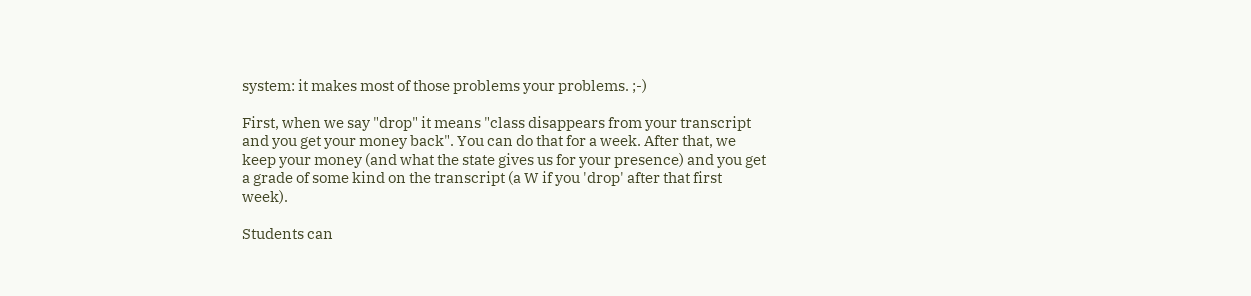system: it makes most of those problems your problems. ;-)

First, when we say "drop" it means "class disappears from your transcript and you get your money back". You can do that for a week. After that, we keep your money (and what the state gives us for your presence) and you get a grade of some kind on the transcript (a W if you 'drop' after that first week).

Students can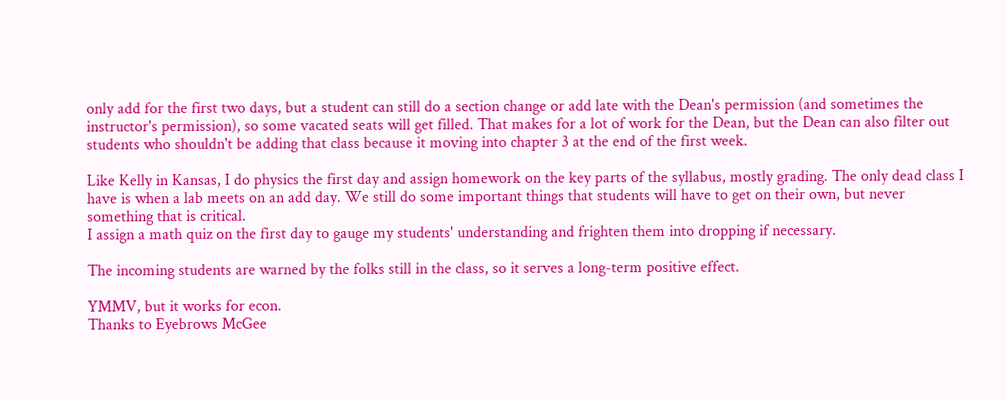only add for the first two days, but a student can still do a section change or add late with the Dean's permission (and sometimes the instructor's permission), so some vacated seats will get filled. That makes for a lot of work for the Dean, but the Dean can also filter out students who shouldn't be adding that class because it moving into chapter 3 at the end of the first week.

Like Kelly in Kansas, I do physics the first day and assign homework on the key parts of the syllabus, mostly grading. The only dead class I have is when a lab meets on an add day. We still do some important things that students will have to get on their own, but never something that is critical.
I assign a math quiz on the first day to gauge my students' understanding and frighten them into dropping if necessary.

The incoming students are warned by the folks still in the class, so it serves a long-term positive effect.

YMMV, but it works for econ.
Thanks to Eyebrows McGee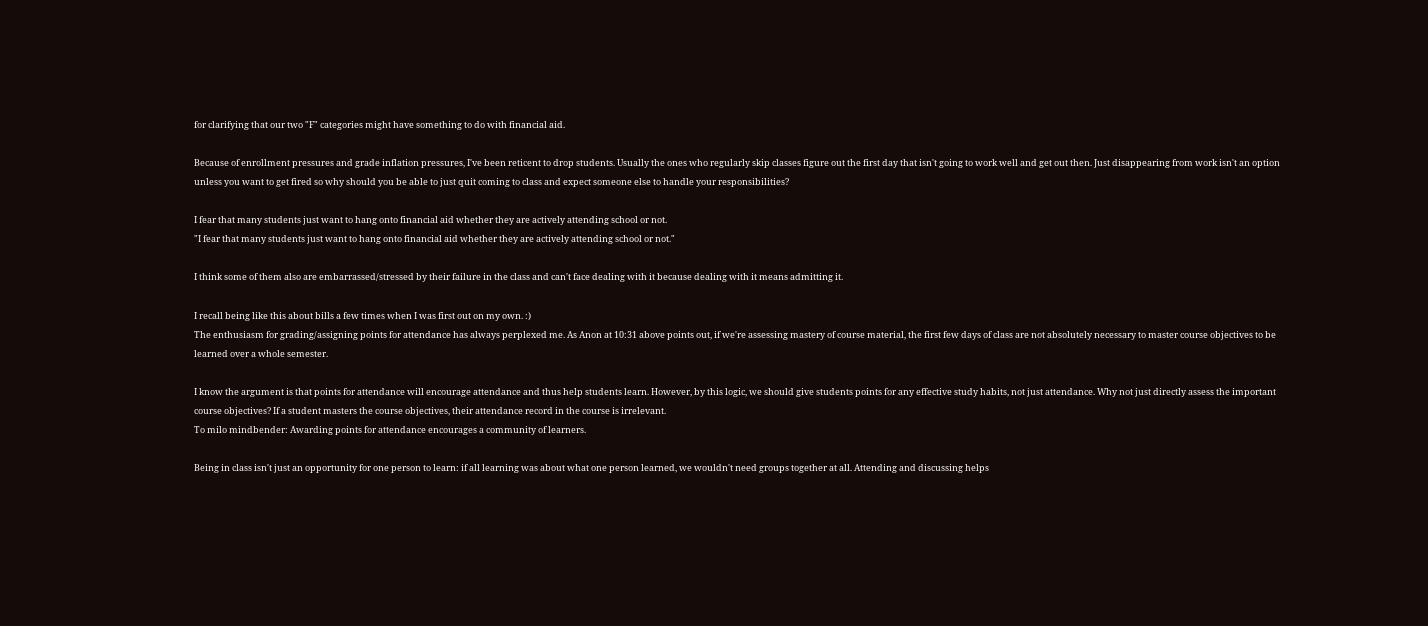for clarifying that our two "F" categories might have something to do with financial aid.

Because of enrollment pressures and grade inflation pressures, I've been reticent to drop students. Usually the ones who regularly skip classes figure out the first day that isn't going to work well and get out then. Just disappearing from work isn't an option unless you want to get fired so why should you be able to just quit coming to class and expect someone else to handle your responsibilities?

I fear that many students just want to hang onto financial aid whether they are actively attending school or not.
"I fear that many students just want to hang onto financial aid whether they are actively attending school or not."

I think some of them also are embarrassed/stressed by their failure in the class and can't face dealing with it because dealing with it means admitting it.

I recall being like this about bills a few times when I was first out on my own. :)
The enthusiasm for grading/assigning points for attendance has always perplexed me. As Anon at 10:31 above points out, if we're assessing mastery of course material, the first few days of class are not absolutely necessary to master course objectives to be learned over a whole semester.

I know the argument is that points for attendance will encourage attendance and thus help students learn. However, by this logic, we should give students points for any effective study habits, not just attendance. Why not just directly assess the important course objectives? If a student masters the course objectives, their attendance record in the course is irrelevant.
To milo mindbender: Awarding points for attendance encourages a community of learners.

Being in class isn't just an opportunity for one person to learn: if all learning was about what one person learned, we wouldn't need groups together at all. Attending and discussing helps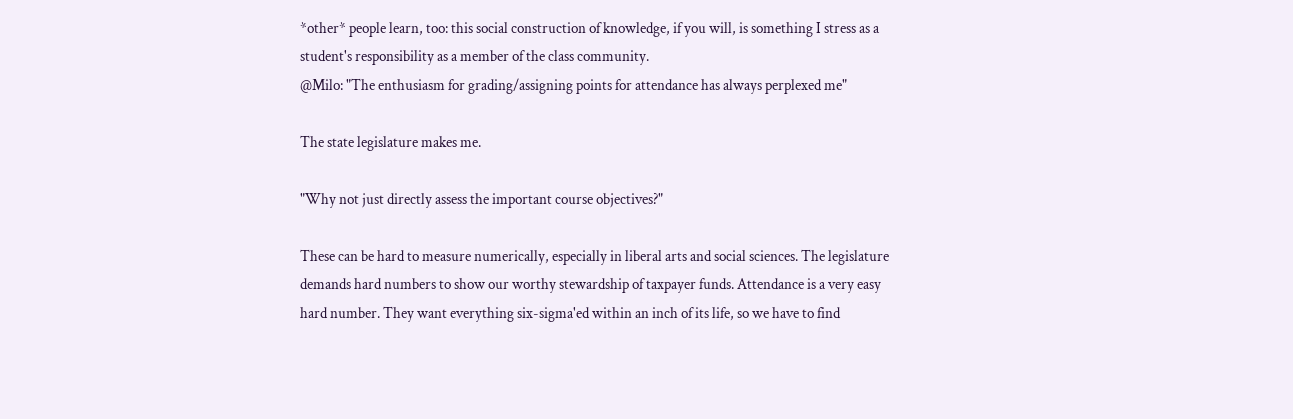*other* people learn, too: this social construction of knowledge, if you will, is something I stress as a student's responsibility as a member of the class community.
@Milo: "The enthusiasm for grading/assigning points for attendance has always perplexed me"

The state legislature makes me.

"Why not just directly assess the important course objectives?"

These can be hard to measure numerically, especially in liberal arts and social sciences. The legislature demands hard numbers to show our worthy stewardship of taxpayer funds. Attendance is a very easy hard number. They want everything six-sigma'ed within an inch of its life, so we have to find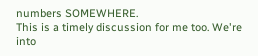numbers SOMEWHERE.
This is a timely discussion for me too. We're into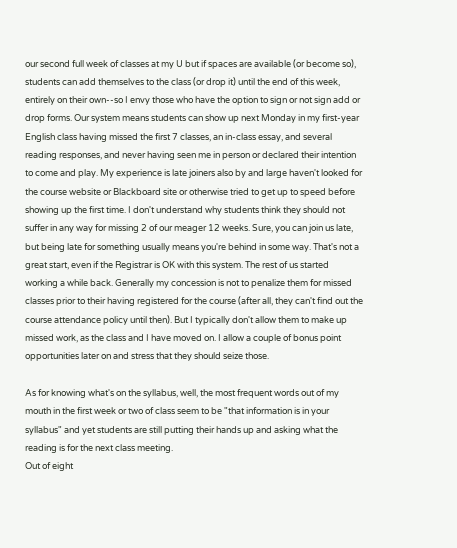our second full week of classes at my U but if spaces are available (or become so), students can add themselves to the class (or drop it) until the end of this week, entirely on their own--so I envy those who have the option to sign or not sign add or drop forms. Our system means students can show up next Monday in my first-year English class having missed the first 7 classes, an in-class essay, and several reading responses, and never having seen me in person or declared their intention to come and play. My experience is late joiners also by and large haven't looked for the course website or Blackboard site or otherwise tried to get up to speed before showing up the first time. I don't understand why students think they should not suffer in any way for missing 2 of our meager 12 weeks. Sure, you can join us late, but being late for something usually means you're behind in some way. That's not a great start, even if the Registrar is OK with this system. The rest of us started working a while back. Generally my concession is not to penalize them for missed classes prior to their having registered for the course (after all, they can't find out the course attendance policy until then). But I typically don't allow them to make up missed work, as the class and I have moved on. I allow a couple of bonus point opportunities later on and stress that they should seize those.

As for knowing what's on the syllabus, well, the most frequent words out of my mouth in the first week or two of class seem to be "that information is in your syllabus" and yet students are still putting their hands up and asking what the reading is for the next class meeting.
Out of eight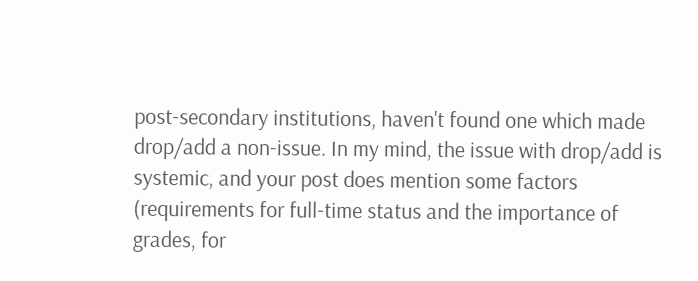post-secondary institutions, haven't found one which made drop/add a non-issue. In my mind, the issue with drop/add is systemic, and your post does mention some factors (requirements for full-time status and the importance of grades, for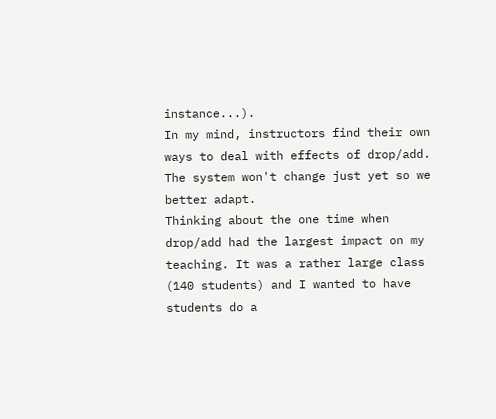instance...).
In my mind, instructors find their own ways to deal with effects of drop/add. The system won't change just yet so we better adapt.
Thinking about the one time when drop/add had the largest impact on my teaching. It was a rather large class (140 students) and I wanted to have students do a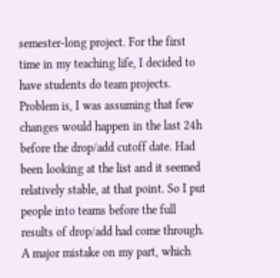semester-long project. For the first time in my teaching life, I decided to have students do team projects. Problem is, I was assuming that few changes would happen in the last 24h before the drop/add cutoff date. Had been looking at the list and it seemed relatively stable, at that point. So I put people into teams before the full results of drop/add had come through. A major mistake on my part, which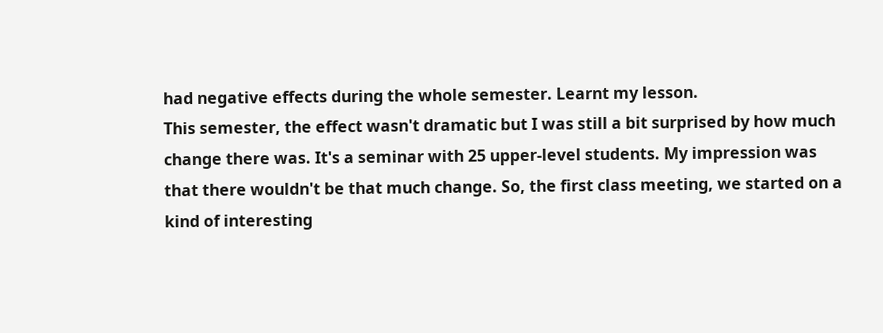had negative effects during the whole semester. Learnt my lesson.
This semester, the effect wasn't dramatic but I was still a bit surprised by how much change there was. It's a seminar with 25 upper-level students. My impression was that there wouldn't be that much change. So, the first class meeting, we started on a kind of interesting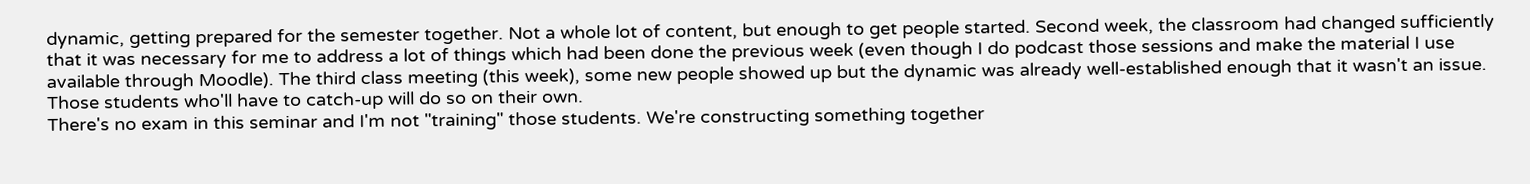dynamic, getting prepared for the semester together. Not a whole lot of content, but enough to get people started. Second week, the classroom had changed sufficiently that it was necessary for me to address a lot of things which had been done the previous week (even though I do podcast those sessions and make the material I use available through Moodle). The third class meeting (this week), some new people showed up but the dynamic was already well-established enough that it wasn't an issue. Those students who'll have to catch-up will do so on their own.
There's no exam in this seminar and I'm not "training" those students. We're constructing something together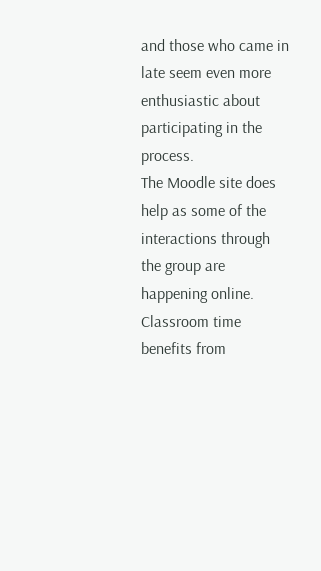and those who came in late seem even more enthusiastic about participating in the process.
The Moodle site does help as some of the interactions through the group are happening online. Classroom time benefits from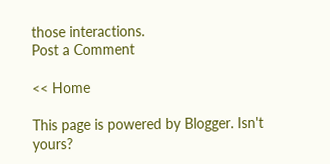those interactions.
Post a Comment

<< Home

This page is powered by Blogger. Isn't yours?